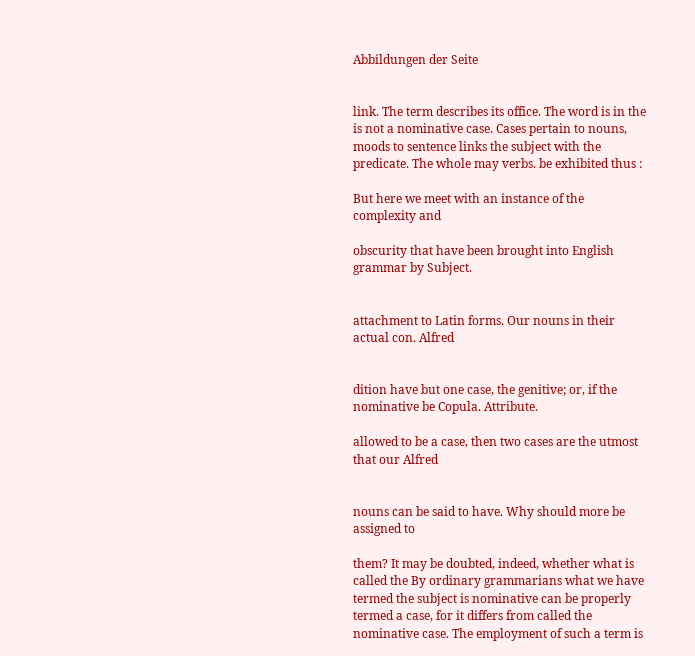Abbildungen der Seite


link. The term describes its office. The word is in the is not a nominative case. Cases pertain to nouns, moods to sentence links the subject with the predicate. The whole may verbs. be exhibited thus :

But here we meet with an instance of the complexity and

obscurity that have been brought into English grammar by Subject.


attachment to Latin forms. Our nouns in their actual con. Alfred


dition have but one case, the genitive; or, if the nominative be Copula. Attribute.

allowed to be a case, then two cases are the utmost that our Alfred


nouns can be said to have. Why should more be assigned to

them? It may be doubted, indeed, whether what is called the By ordinary grammarians what we have termed the subject is nominative can be properly termed a case, for it differs from called the nominative case. The employment of such a term is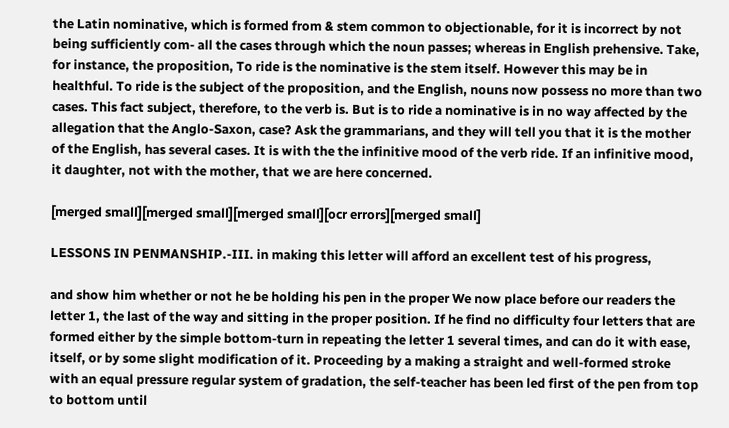the Latin nominative, which is formed from & stem common to objectionable, for it is incorrect by not being sufficiently com- all the cases through which the noun passes; whereas in English prehensive. Take, for instance, the proposition, To ride is the nominative is the stem itself. However this may be in healthful. To ride is the subject of the proposition, and the English, nouns now possess no more than two cases. This fact subject, therefore, to the verb is. But is to ride a nominative is in no way affected by the allegation that the Anglo-Saxon, case? Ask the grammarians, and they will tell you that it is the mother of the English, has several cases. It is with the the infinitive mood of the verb ride. If an infinitive mood, it daughter, not with the mother, that we are here concerned.

[merged small][merged small][merged small][ocr errors][merged small]

LESSONS IN PENMANSHIP.-III. in making this letter will afford an excellent test of his progress,

and show him whether or not he be holding his pen in the proper We now place before our readers the letter 1, the last of the way and sitting in the proper position. If he find no difficulty four letters that are formed either by the simple bottom-turn in repeating the letter 1 several times, and can do it with ease, itself, or by some slight modification of it. Proceeding by a making a straight and well-formed stroke with an equal pressure regular system of gradation, the self-teacher has been led first of the pen from top to bottom until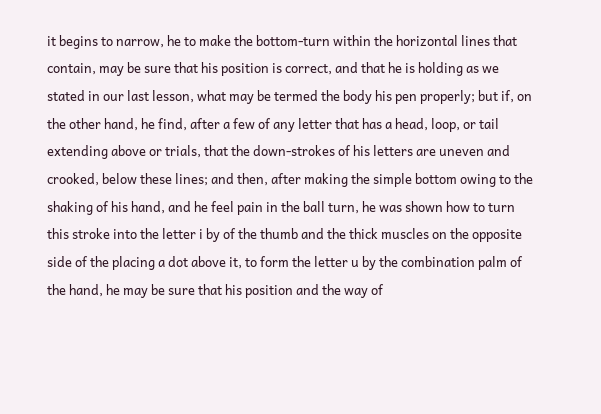it begins to narrow, he to make the bottom-turn within the horizontal lines that contain, may be sure that his position is correct, and that he is holding as we stated in our last lesson, what may be termed the body his pen properly; but if, on the other hand, he find, after a few of any letter that has a head, loop, or tail extending above or trials, that the down-strokes of his letters are uneven and crooked, below these lines; and then, after making the simple bottom owing to the shaking of his hand, and he feel pain in the ball turn, he was shown how to turn this stroke into the letter i by of the thumb and the thick muscles on the opposite side of the placing a dot above it, to form the letter u by the combination palm of the hand, he may be sure that his position and the way of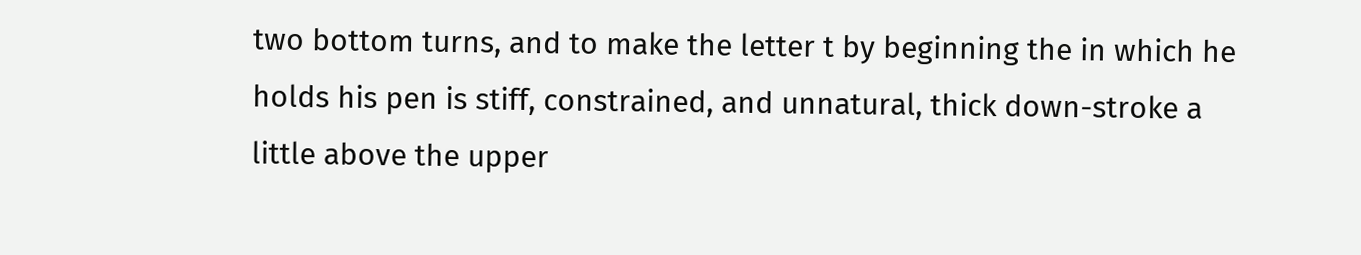two bottom turns, and to make the letter t by beginning the in which he holds his pen is stiff, constrained, and unnatural, thick down-stroke a little above the upper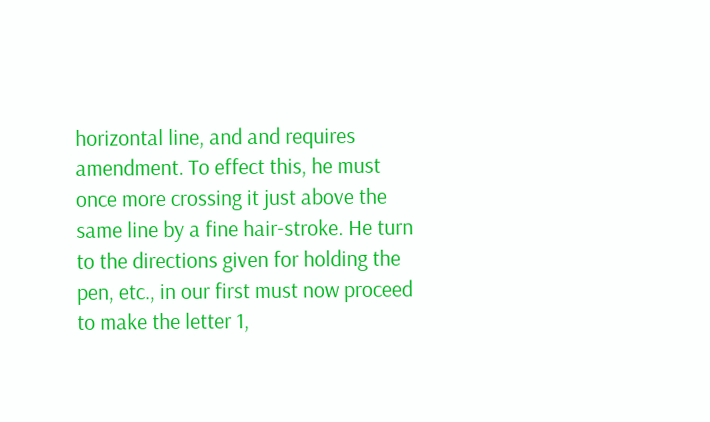horizontal line, and and requires amendment. To effect this, he must once more crossing it just above the same line by a fine hair-stroke. He turn to the directions given for holding the pen, etc., in our first must now proceed to make the letter 1,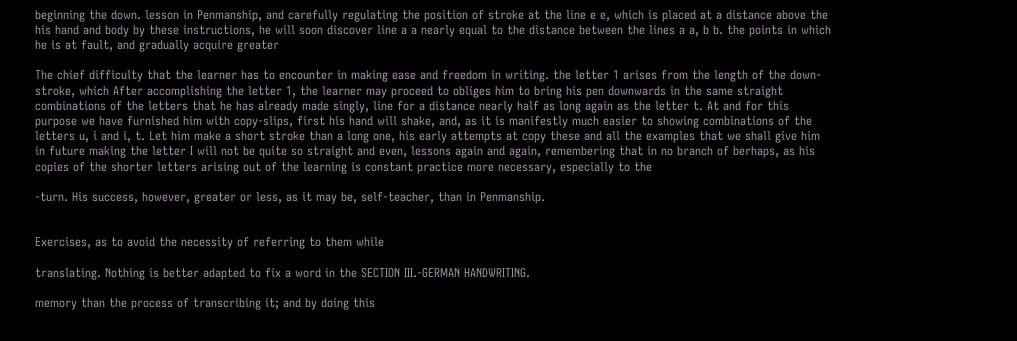beginning the down. lesson in Penmanship, and carefully regulating the position of stroke at the line e e, which is placed at a distance above the his hand and body by these instructions, he will soon discover line a a nearly equal to the distance between the lines a a, b b. the points in which he is at fault, and gradually acquire greater

The chief difficulty that the learner has to encounter in making ease and freedom in writing. the letter 1 arises from the length of the down-stroke, which After accomplishing the letter 1, the learner may proceed to obliges him to bring his pen downwards in the same straight combinations of the letters that he has already made singly, line for a distance nearly half as long again as the letter t. At and for this purpose we have furnished him with copy-slips, first his hand will shake, and, as it is manifestly much easier to showing combinations of the letters u, i and i, t. Let him make a short stroke than a long one, his early attempts at copy these and all the examples that we shall give him in future making the letter I will not be quite so straight and even, lessons again and again, remembering that in no branch of berhaps, as his copies of the shorter letters arising out of the learning is constant practice more necessary, especially to the

-turn. His success, however, greater or less, as it may be, self-teacher, than in Penmanship.


Exercises, as to avoid the necessity of referring to them while

translating. Nothing is better adapted to fix a word in the SECTION III.-GERMAN HANDWRITING.

memory than the process of transcribing it; and by doing this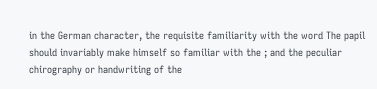in the German character, the requisite familiarity with the word The papil should invariably make himself so familiar with the ; and the peculiar chirography or handwriting of the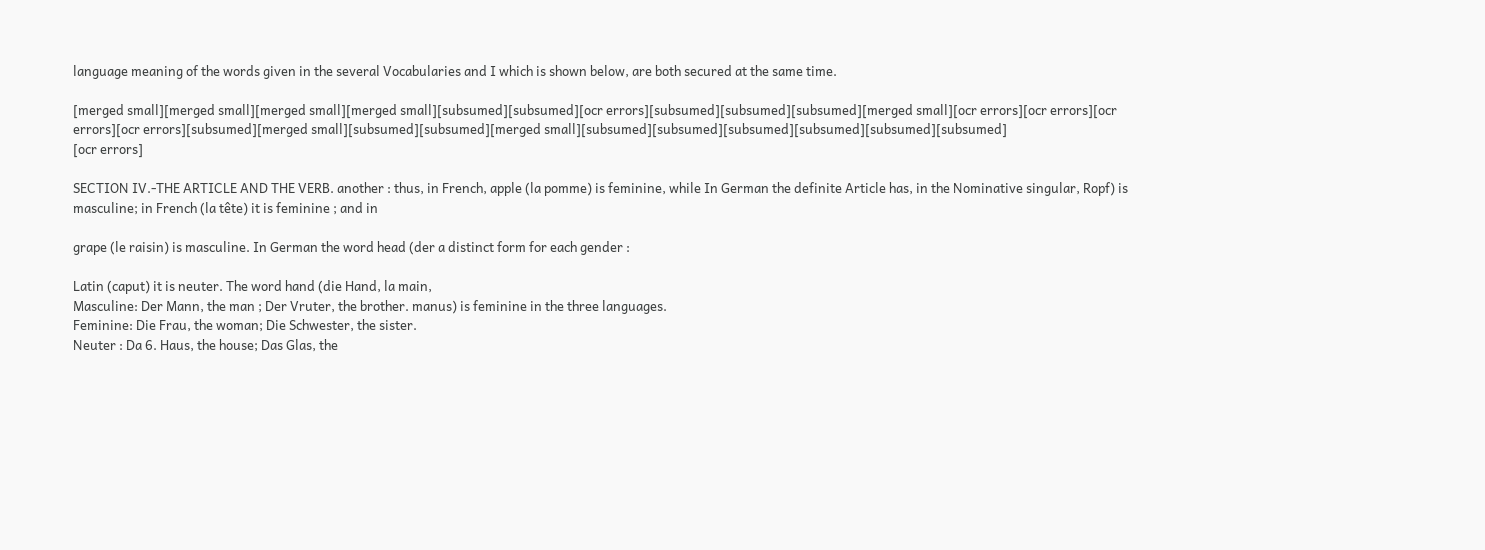language meaning of the words given in the several Vocabularies and I which is shown below, are both secured at the same time.

[merged small][merged small][merged small][merged small][subsumed][subsumed][ocr errors][subsumed][subsumed][subsumed][merged small][ocr errors][ocr errors][ocr errors][ocr errors][subsumed][merged small][subsumed][subsumed][merged small][subsumed][subsumed][subsumed][subsumed][subsumed][subsumed]
[ocr errors]

SECTION IV.-THE ARTICLE AND THE VERB. another : thus, in French, apple (la pomme) is feminine, while In German the definite Article has, in the Nominative singular, Ropf) is masculine; in French (la tête) it is feminine ; and in

grape (le raisin) is masculine. In German the word head (der a distinct form for each gender :

Latin (caput) it is neuter. The word hand (die Hand, la main,
Masculine: Der Mann, the man ; Der Vruter, the brother. manus) is feminine in the three languages.
Feminine: Die Frau, the woman; Die Schwester, the sister.
Neuter : Da 6. Haus, the house; Das Glas, the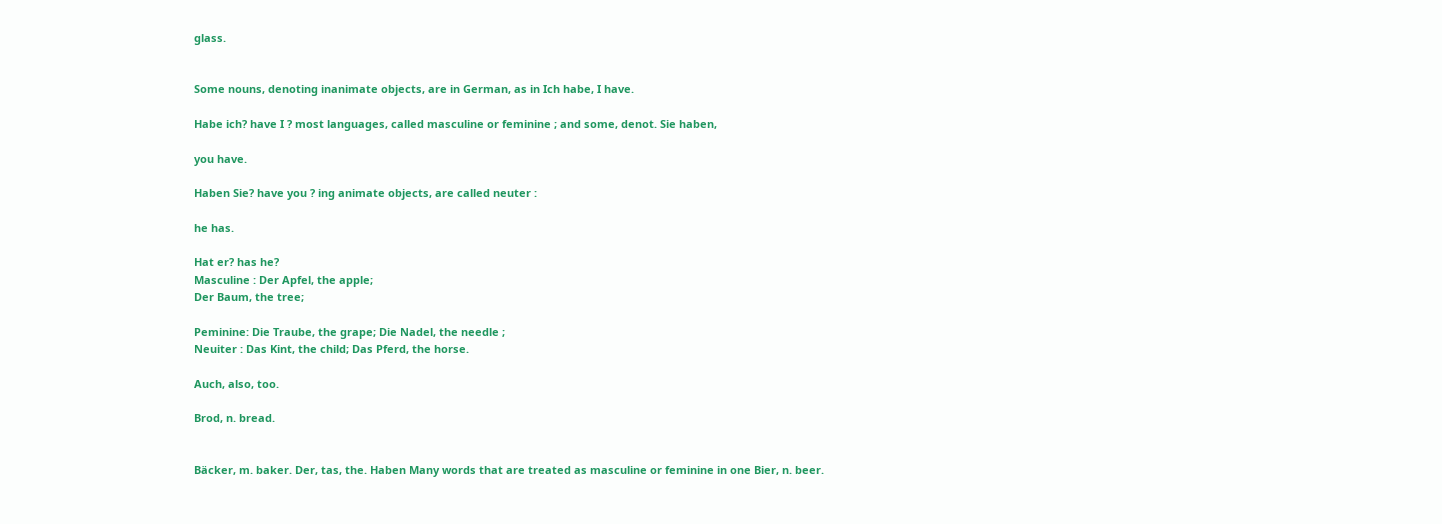glass.


Some nouns, denoting inanimate objects, are in German, as in Ich habe, I have.

Habe ich? have I ? most languages, called masculine or feminine ; and some, denot. Sie haben,

you have.

Haben Sie? have you ? ing animate objects, are called neuter :

he has.

Hat er? has he?
Masculine : Der Apfel, the apple;
Der Baum, the tree;

Peminine: Die Traube, the grape; Die Nadel, the needle ;
Neuiter : Das Kint, the child; Das Pferd, the horse.

Auch, also, too.

Brod, n. bread.


Bäcker, m. baker. Der, tas, the. Haben Many words that are treated as masculine or feminine in one Bier, n. beer.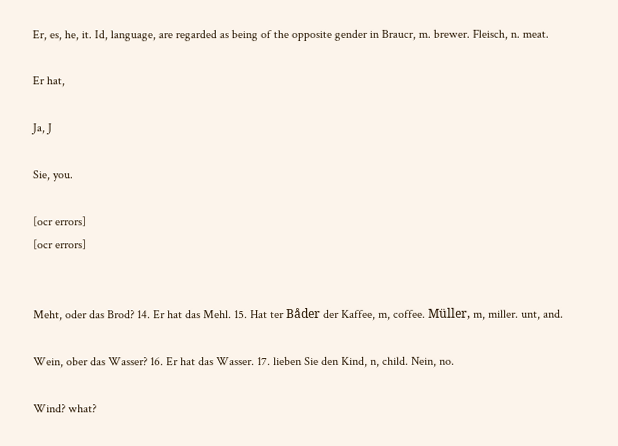Er, es, he, it. Id, language, are regarded as being of the opposite gender in Braucr, m. brewer. Fleisch, n. meat.

Er hat,

Ja, J

Sie, you.

[ocr errors]
[ocr errors]


Meht, oder das Brod? 14. Er hat das Mehl. 15. Hat ter Båder der Kaffee, m, coffee. Müller, m, miller. unt, and.

Wein, ober das Wasser? 16. Er hat das Wasser. 17. lieben Sie den Kind, n, child. Nein, no.

Wind? what?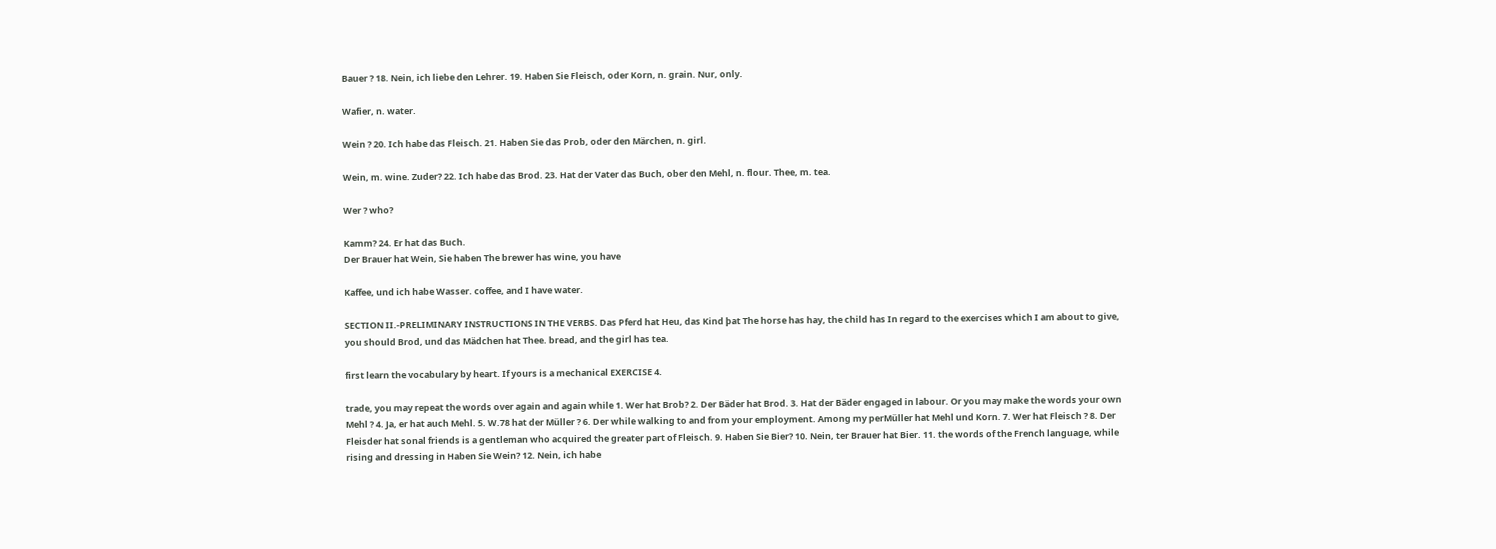Bauer ? 18. Nein, ich liebe den Lehrer. 19. Haben Sie Fleisch, oder Korn, n. grain. Nur, only.

Wafier, n. water.

Wein ? 20. Ich habe das Fleisch. 21. Haben Sie das Prob, oder den Märchen, n. girl.

Wein, m. wine. Zuder? 22. Ich habe das Brod. 23. Hat der Vater das Buch, ober den Mehl, n. flour. Thee, m. tea.

Wer ? who?

Kamm? 24. Er hat das Buch.
Der Brauer hat Wein, Sie haben The brewer has wine, you have

Kaffee, und ich habe Wasser. coffee, and I have water.

SECTION II.-PRELIMINARY INSTRUCTIONS IN THE VERBS. Das Pferd hat Heu, das Kind þat The horse has hay, the child has In regard to the exercises which I am about to give, you should Brod, und das Mädchen hat Thee. bread, and the girl has tea.

first learn the vocabulary by heart. If yours is a mechanical EXERCISE 4.

trade, you may repeat the words over again and again while 1. Wer hat Brob? 2. Der Bäder hat Brod. 3. Hat der Bäder engaged in labour. Or you may make the words your own Mehl ? 4. Ja, er hat auch Mehl. 5. W.78 hat der Müller ? 6. Der while walking to and from your employment. Among my perMüller hat Mehl und Korn. 7. Wer hat Fleisch ? 8. Der Fleisder hat sonal friends is a gentleman who acquired the greater part of Fleisch. 9. Haben Sie Bier? 10. Nein, ter Brauer hat Bier. 11. the words of the French language, while rising and dressing in Haben Sie Wein? 12. Nein, ich habe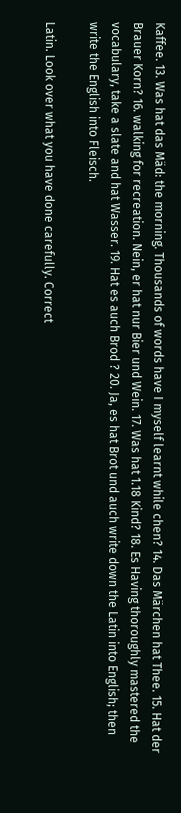Kaffee. 13. Was hat das Mäd: the morning. Thousands of words have I myself learnt while chen? 14. Das Märchen hat Thee. 15. Hat der Brauer Korn? 16. walking for recreation. Nein, er hat nur Bier und Wein. 17. Was hat 1.18 Kind? 18. Es Having thoroughly mastered the vocabulary, take a slate and hat Wasser. 19. Hat es auch Brod ? 20. Ja, es hat Brot und auch write down the Latin into English; then write the English into Fleisch.

Latin. Look over what you have done carefully. Correct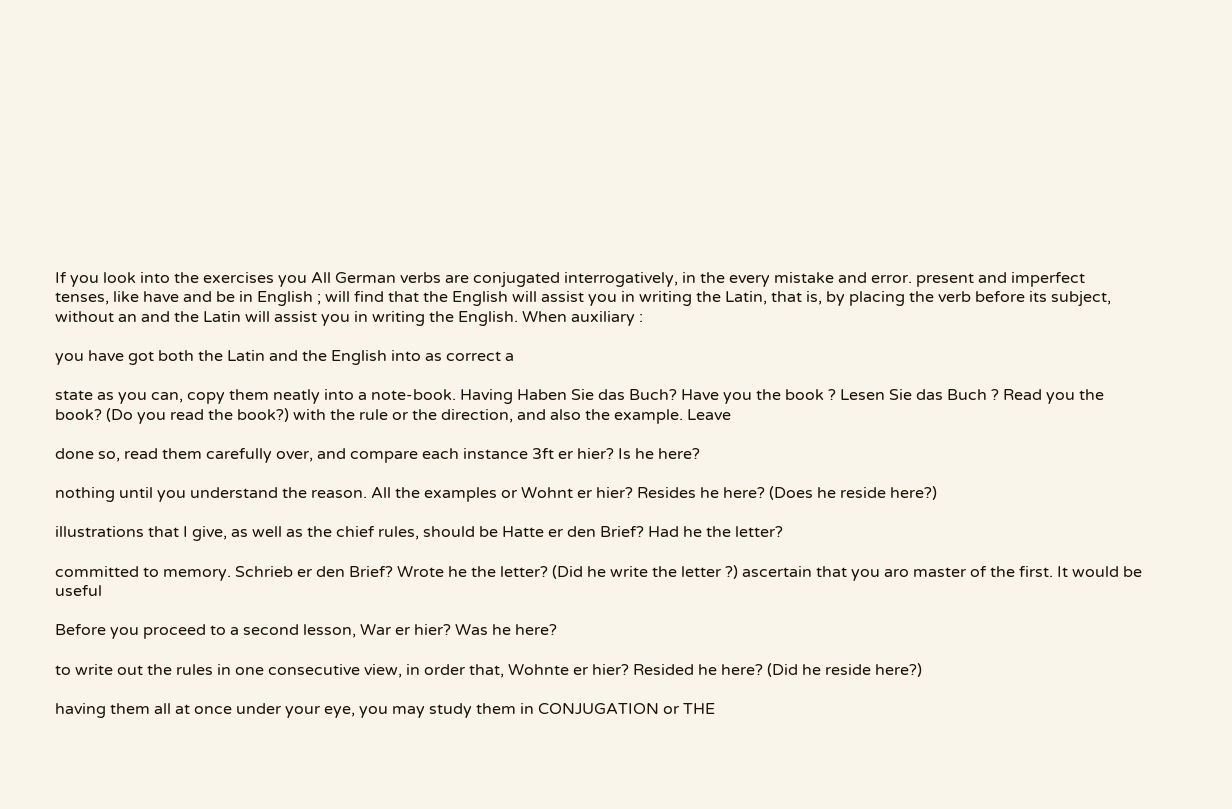If you look into the exercises you All German verbs are conjugated interrogatively, in the every mistake and error. present and imperfect tenses, like have and be in English ; will find that the English will assist you in writing the Latin, that is, by placing the verb before its subject, without an and the Latin will assist you in writing the English. When auxiliary :

you have got both the Latin and the English into as correct a

state as you can, copy them neatly into a note-book. Having Haben Sie das Buch? Have you the book ? Lesen Sie das Buch ? Read you the book? (Do you read the book?) with the rule or the direction, and also the example. Leave

done so, read them carefully over, and compare each instance 3ft er hier? Is he here?

nothing until you understand the reason. All the examples or Wohnt er hier? Resides he here? (Does he reside here?)

illustrations that I give, as well as the chief rules, should be Hatte er den Brief? Had he the letter?

committed to memory. Schrieb er den Brief? Wrote he the letter? (Did he write the letter ?) ascertain that you aro master of the first. It would be useful

Before you proceed to a second lesson, War er hier? Was he here?

to write out the rules in one consecutive view, in order that, Wohnte er hier? Resided he here? (Did he reside here?)

having them all at once under your eye, you may study them in CONJUGATION or THE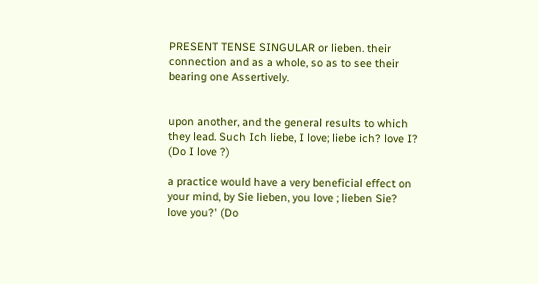PRESENT TENSE SINGULAR or lieben. their connection and as a whole, so as to see their bearing one Assertively.


upon another, and the general results to which they lead. Such Ich liebe, I love; liebe ich? love I? (Do I love ?)

a practice would have a very beneficial effect on your mind, by Sie lieben, you love ; lieben Sie? love you?' (Do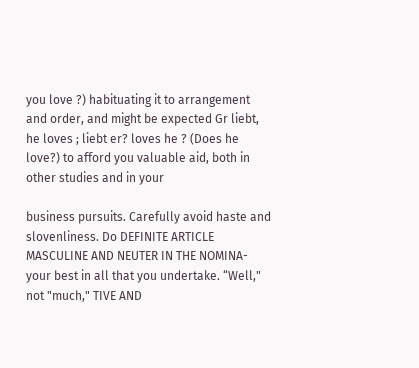you love ?) habituating it to arrangement and order, and might be expected Gr liebt, he loves ; liebt er? loves he ? (Does he love?) to afford you valuable aid, both in other studies and in your

business pursuits. Carefully avoid haste and slovenliness. Do DEFINITE ARTICLE MASCULINE AND NEUTER IN THE NOMINA- your best in all that you undertake. “Well," not "much," TIVE AND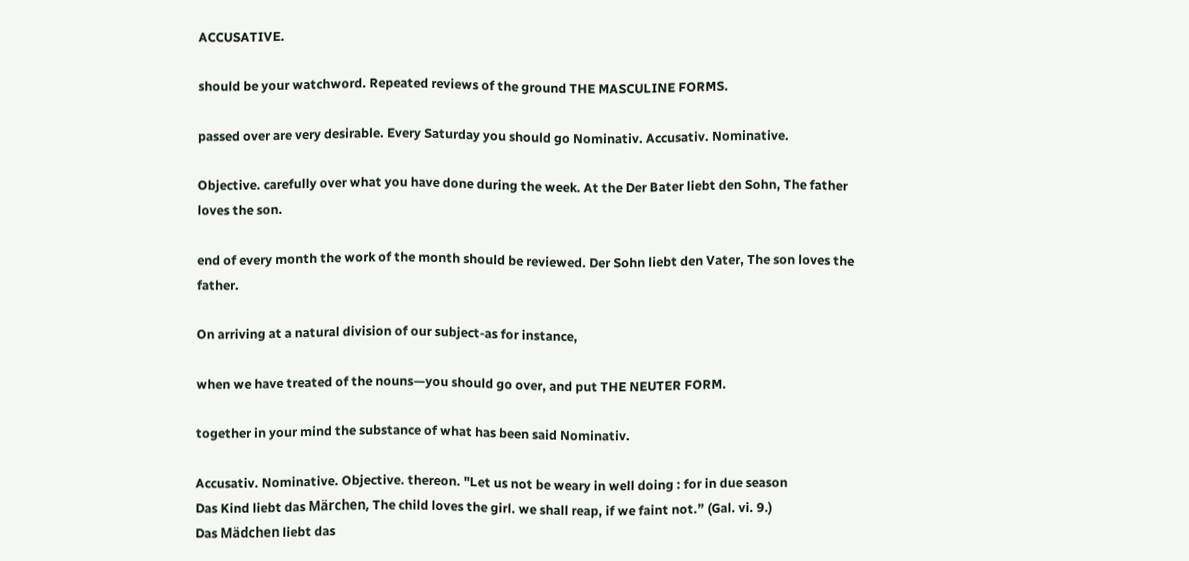ACCUSATIVE.

should be your watchword. Repeated reviews of the ground THE MASCULINE FORMS.

passed over are very desirable. Every Saturday you should go Nominativ. Accusativ. Nominative.

Objective. carefully over what you have done during the week. At the Der Bater liebt den Sohn, The father loves the son.

end of every month the work of the month should be reviewed. Der Sohn liebt den Vater, The son loves the father.

On arriving at a natural division of our subject-as for instance,

when we have treated of the nouns—you should go over, and put THE NEUTER FORM.

together in your mind the substance of what has been said Nominativ.

Accusativ. Nominative. Objective. thereon. "Let us not be weary in well doing : for in due season
Das Kind liebt das Märchen, The child loves the girl. we shall reap, if we faint not.” (Gal. vi. 9.)
Das Mädchen liebt das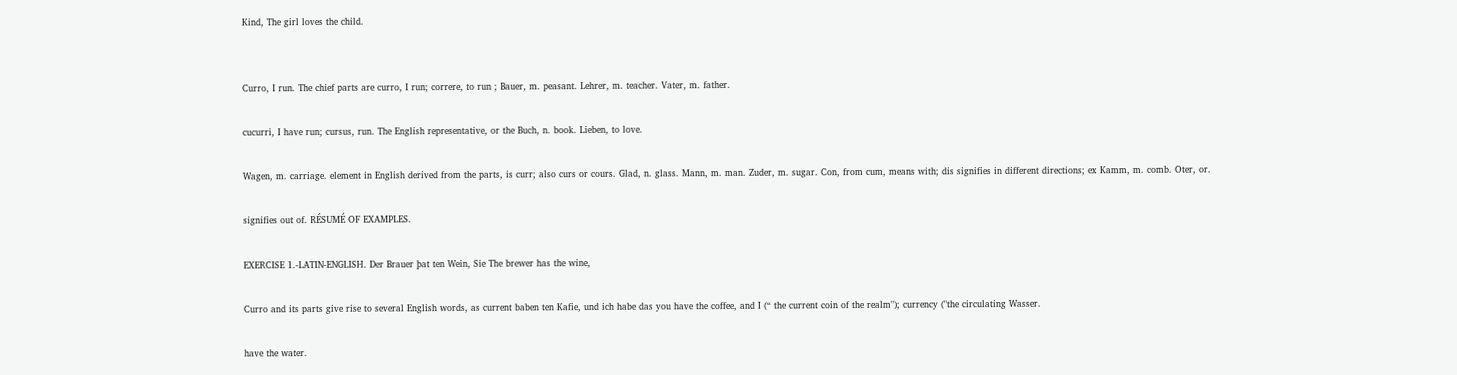Kind, The girl loves the child.


Curro, I run. The chief parts are curro, I run; correre, to run ; Bauer, m. peasant. Lehrer, m. teacher. Vater, m. father.

cucurri, I have run; cursus, run. The English representative, or the Buch, n. book. Lieben, to love.

Wagen, m. carriage. element in English derived from the parts, is curr; also curs or cours. Glad, n. glass. Mann, m. man. Zuder, m. sugar. Con, from cum, means with; dis signifies in different directions; ex Kamm, m. comb. Oter, or.

signifies out of. RÉSUMÉ OF EXAMPLES.

EXERCISE 1.-LATIN-ENGLISH. Der Brauer þat ten Wein, Sie The brewer has the wine,

Curro and its parts give rise to several English words, as current baben ten Kafie, und ich habe das you have the coffee, and I (“ the current coin of the realm"); currency ("the circulating Wasser.

have the water.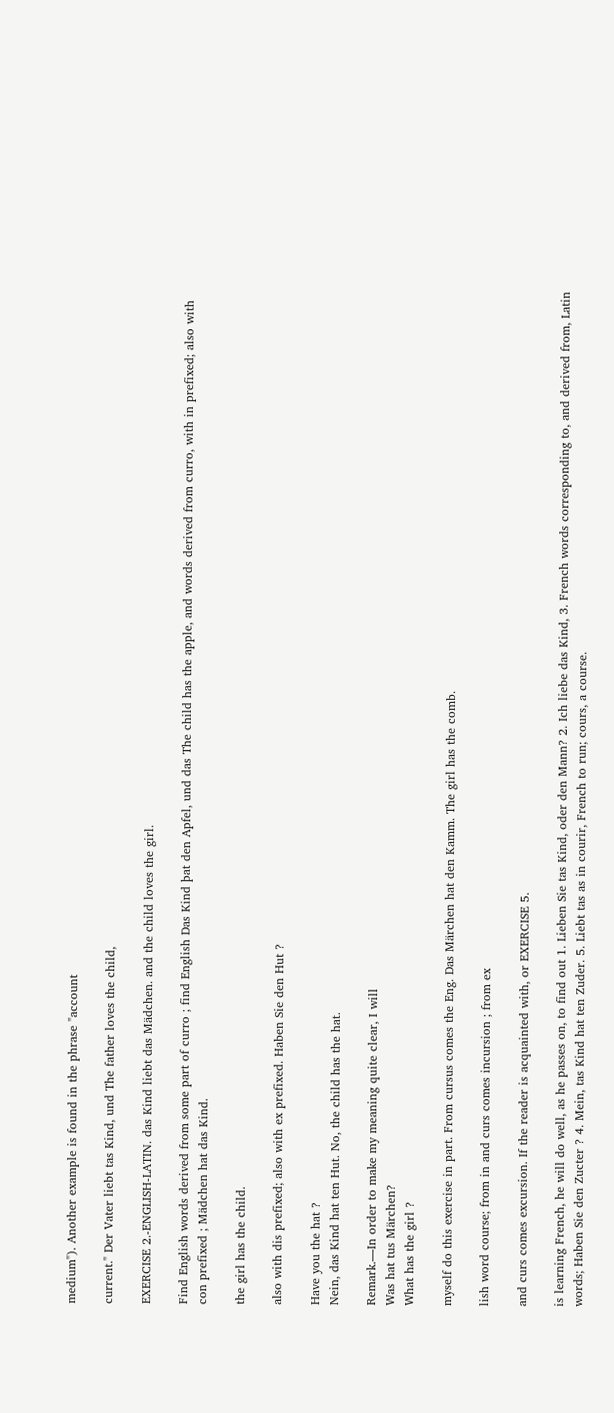medium"). Another example is found in the phrase "account

current." Der Vater liebt tas Kind, und The father loves the child,

EXERCISE 2.-ENGLISH-LATIN. das Kind liebt das Mädchen. and the child loves the girl.

Find English words derived from some part of curro ; find English Das Kind þat den Apfel, und das The child has the apple, and words derived from curro, with in prefixed; also with con prefixed ; Mädchen hat das Kind.

the girl has the child.

also with dis prefixed; also with ex prefixed. Haben Sie den Hut ?

Have you the hat ?
Nein, das Kind hat ten Hut. No, the child has the hat.

Remark.—In order to make my meaning quite clear, I will
Was hat tus Märchen?
What has the girl ?

myself do this exercise in part. From cursus comes the Eng. Das Märchen hat den Kamm. The girl has the comb.

lish word course; from in and curs comes incursion ; from ex

and curs comes excursion. If the reader is acquainted with, or EXERCISE 5.

is learning French, he will do well, as he passes on, to find out 1. Lieben Sie tas Kind, oder den Mann? 2. Ich liebe das Kind, 3. French words corresponding to, and derived from, Latin words; Haben Sie den Zucter ? 4. Mein, tas Kind hat ten Zuder. 5. Liebt tas as in courir, French to run; cours, a course.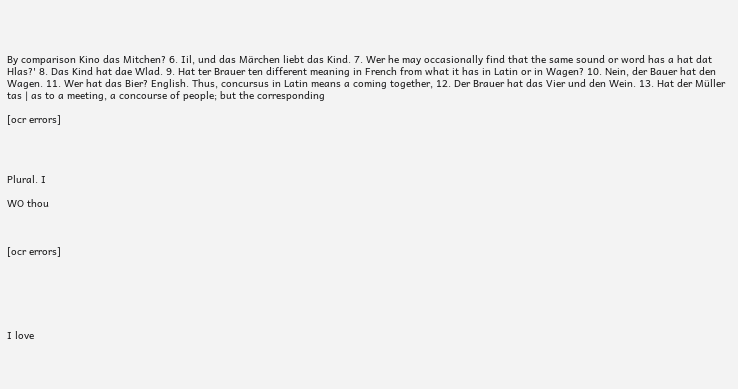By comparison Kino das Mitchen? 6. Iil, und das Märchen liebt das Kind. 7. Wer he may occasionally find that the same sound or word has a hat dat Hlas?' 8. Das Kind hat dae Wlad. 9. Hat ter Brauer ten different meaning in French from what it has in Latin or in Wagen? 10. Nein, der Bauer hat den Wagen. 11. Wer hat das Bier? English. Thus, concursus in Latin means a coming together, 12. Der Brauer hat das Vier und den Wein. 13. Hat der Müller tas | as to a meeting, a concourse of people; but the corresponding

[ocr errors]




Plural. I

WO thou



[ocr errors]






I love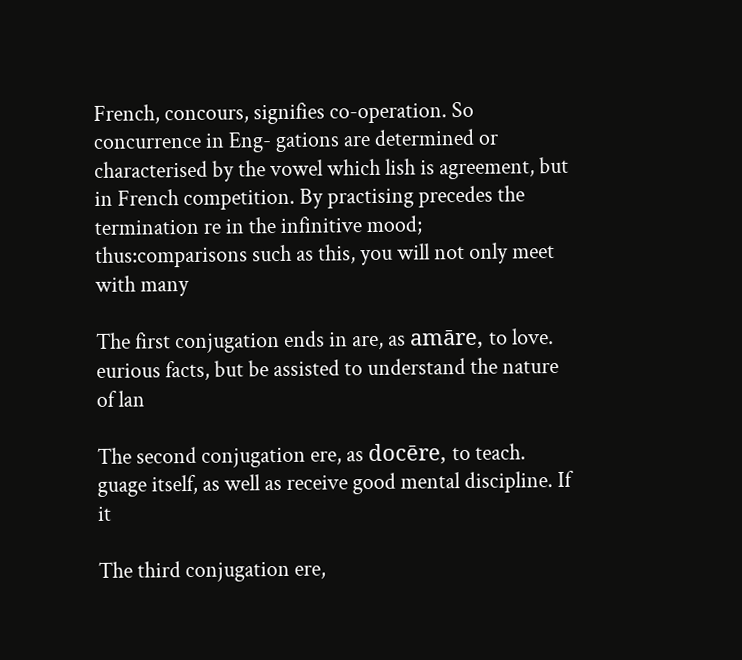French, concours, signifies co-operation. So concurrence in Eng- gations are determined or characterised by the vowel which lish is agreement, but in French competition. By practising precedes the termination re in the infinitive mood; thus:comparisons such as this, you will not only meet with many

The first conjugation ends in are, as amāre, to love. eurious facts, but be assisted to understand the nature of lan

The second conjugation ere, as docēre, to teach. guage itself, as well as receive good mental discipline. If it

The third conjugation ere,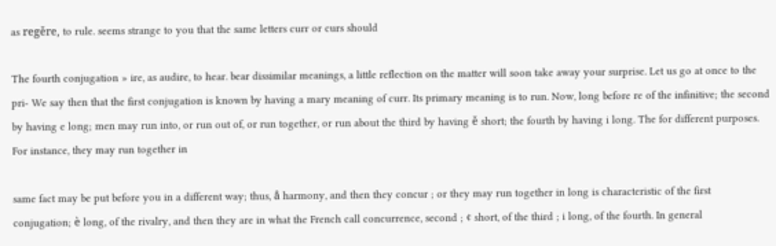as regěre, to rule. seems strange to you that the same letters curr or curs should

The fourth conjugation » ire, as audire, to hear. bear dissimilar meanings, a little reflection on the matter will soon take away your surprise. Let us go at once to the pri- We say then that the first conjugation is known by having a mary meaning of curr. Its primary meaning is to run. Now, long before re of the infinitive; the second by having e long; men may run into, or run out of, or run together, or run about the third by having ě short; the fourth by having i long. The for different purposes. For instance, they may run together in

same fact may be put before you in a different way; thus, å harmony, and then they concur ; or they may run together in long is characteristic of the first conjugation; è long, of the rivalry, and then they are in what the French call concurrence, second ; ¢ short, of the third ; i long, of the fourth. In general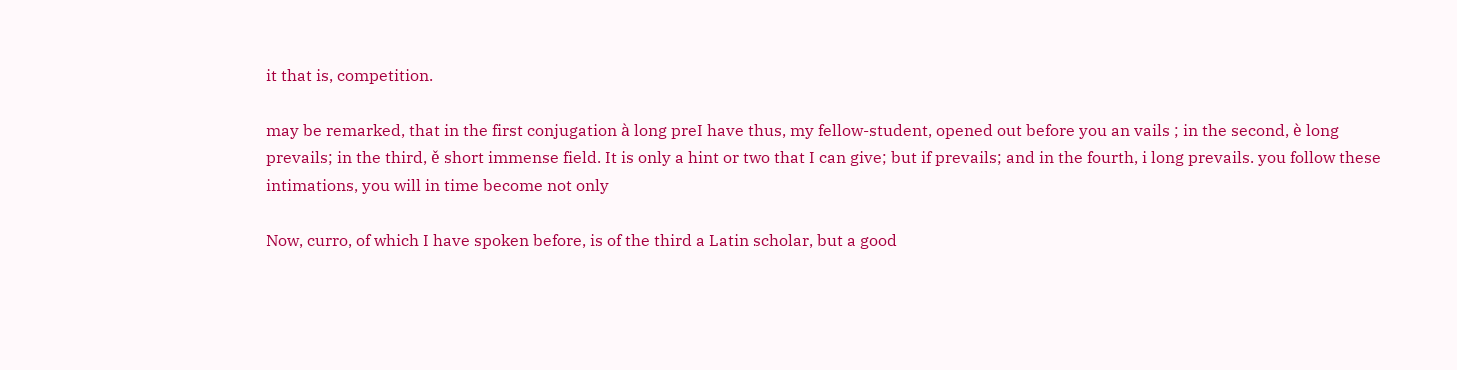it that is, competition.

may be remarked, that in the first conjugation à long preI have thus, my fellow-student, opened out before you an vails ; in the second, è long prevails; in the third, ě short immense field. It is only a hint or two that I can give; but if prevails; and in the fourth, i long prevails. you follow these intimations, you will in time become not only

Now, curro, of which I have spoken before, is of the third a Latin scholar, but a good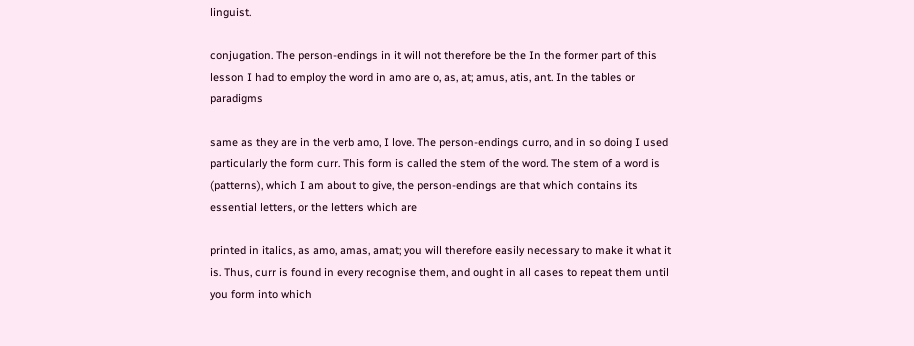linguist.

conjugation. The person-endings in it will not therefore be the In the former part of this lesson I had to employ the word in amo are o, as, at; amus, atis, ant. In the tables or paradigms

same as they are in the verb amo, I love. The person-endings curro, and in so doing I used particularly the form curr. This form is called the stem of the word. The stem of a word is (patterns), which I am about to give, the person-endings are that which contains its essential letters, or the letters which are

printed in italics, as amo, amas, amat; you will therefore easily necessary to make it what it is. Thus, curr is found in every recognise them, and ought in all cases to repeat them until you form into which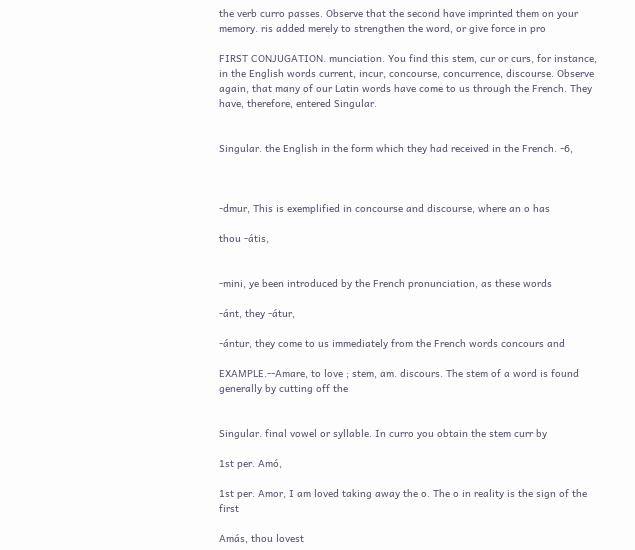the verb curro passes. Observe that the second have imprinted them on your memory. ris added merely to strengthen the word, or give force in pro

FIRST CONJUGATION. munciation. You find this stem, cur or curs, for instance, in the English words current, incur, concourse, concurrence, discourse. Observe again, that many of our Latin words have come to us through the French. They have, therefore, entered Singular.


Singular. the English in the form which they had received in the French. -6,



-dmur, This is exemplified in concourse and discourse, where an o has

thou -átis,


-mini, ye been introduced by the French pronunciation, as these words

-ánt, they -átur,

-ántur, they come to us immediately from the French words concours and

EXAMPLE.--Amare, to love ; stem, am. discours. The stem of a word is found generally by cutting off the


Singular. final vowel or syllable. In curro you obtain the stem curr by

1st per. Amó,

1st per. Amor, I am loved taking away the o. The o in reality is the sign of the first

Amás, thou lovest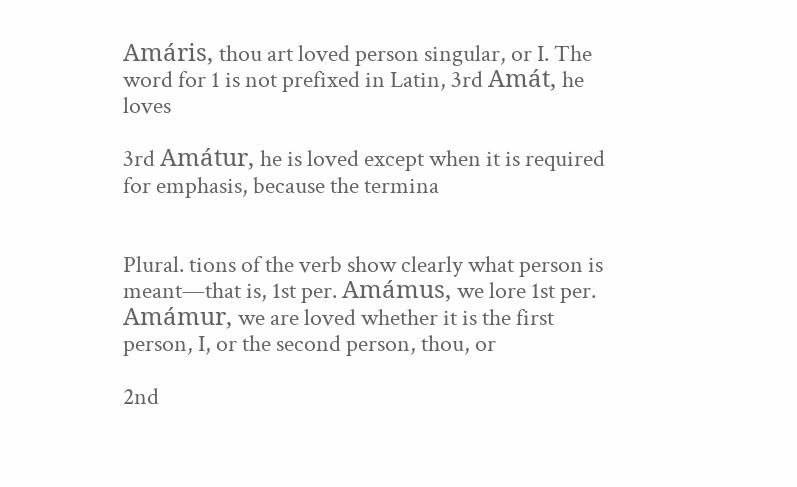Amáris, thou art loved person singular, or I. The word for 1 is not prefixed in Latin, 3rd Amát, he loves

3rd Amátur, he is loved except when it is required for emphasis, because the termina


Plural. tions of the verb show clearly what person is meant—that is, 1st per. Amámus, we lore 1st per. Amámur, we are loved whether it is the first person, I, or the second person, thou, or

2nd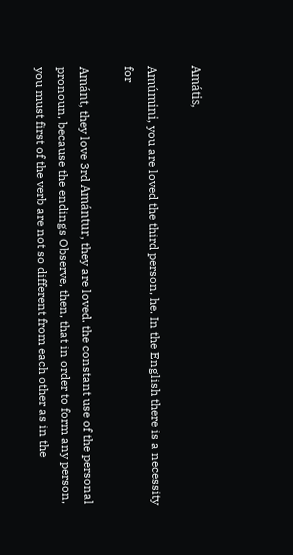Amátis,

Amúmini, you are loved the third person, he. In the English there is a necessity for

Amánt, they love 3rd Amántur, they are loved. the constant use of the personal pronoun, because the endings Observe, then, that in order to form any person, you must first of the verb are not so different from each other as in the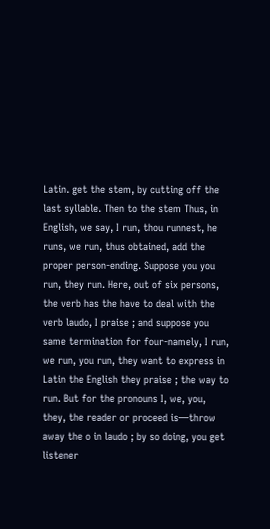Latin. get the stem, by cutting off the last syllable. Then to the stem Thus, in English, we say, I run, thou runnest, he runs, we run, thus obtained, add the proper person-ending. Suppose you you run, they run. Here, out of six persons, the verb has the have to deal with the verb laudo, I praise ; and suppose you same termination for four-namely, I run, we run, you run, they want to express in Latin the English they praise ; the way to run. But for the pronouns I, we, you, they, the reader or proceed is—throw away the o in laudo ; by so doing, you get listener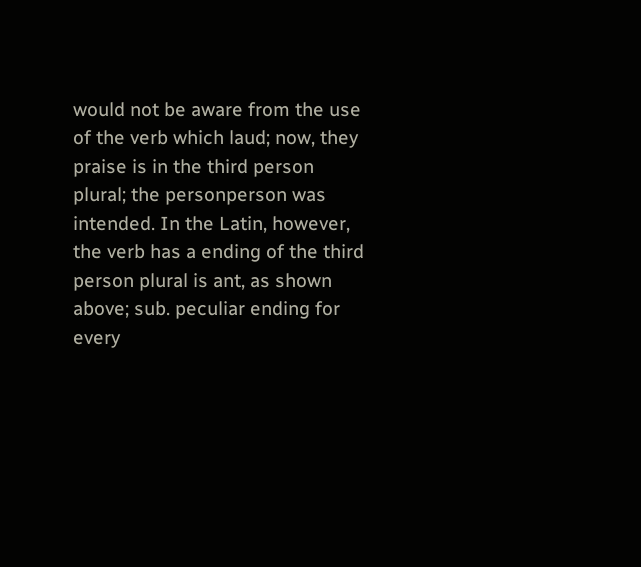would not be aware from the use of the verb which laud; now, they praise is in the third person plural; the personperson was intended. In the Latin, however, the verb has a ending of the third person plural is ant, as shown above; sub. peculiar ending for every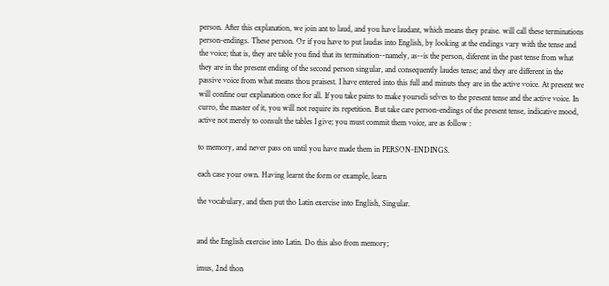person. After this explanation, we join ant to laud, and you have laudant, which means they praise. will call these terminations person-endings. These person. Or if you have to put laudas into English, by looking at the endings vary with the tense and the voice; that is, they are table you find that its termination--namely, as--is the person, diferent in the past tense from what they are in the present ending of the second person singular, and consequently laudes tense; and they are different in the passive voice from what means thou praisest. I have entered into this full and minuts they are in the active voice. At present we will confine our explanation once for all. If you take pains to make yourseli selves to the present tense and the active voice. In curro, the master of it, you will not require its repetition. But take care person-endings of the present tense, indicative mood, active not merely to consult the tables I give; you must commit them voice, are as follow :

to memory, and never pass on until you have made them in PERSON-ENDINGS.

each case your own. Having learnt the form or example, learn

the vocabulary, and then put tho Latin exercise into English, Singular.


and the English exercise into Latin. Do this also from memory;

imus, 2nd thon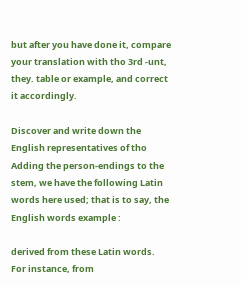but after you have done it, compare your translation with tho 3rd -unt, they. table or example, and correct it accordingly.

Discover and write down the English representatives of tho Adding the person-endings to the stem, we have the following Latin words here used; that is to say, the English words example :

derived from these Latin words. For instance, from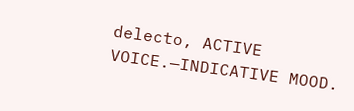delecto, ACTIVE VOICE.—INDICATIVE MOOD.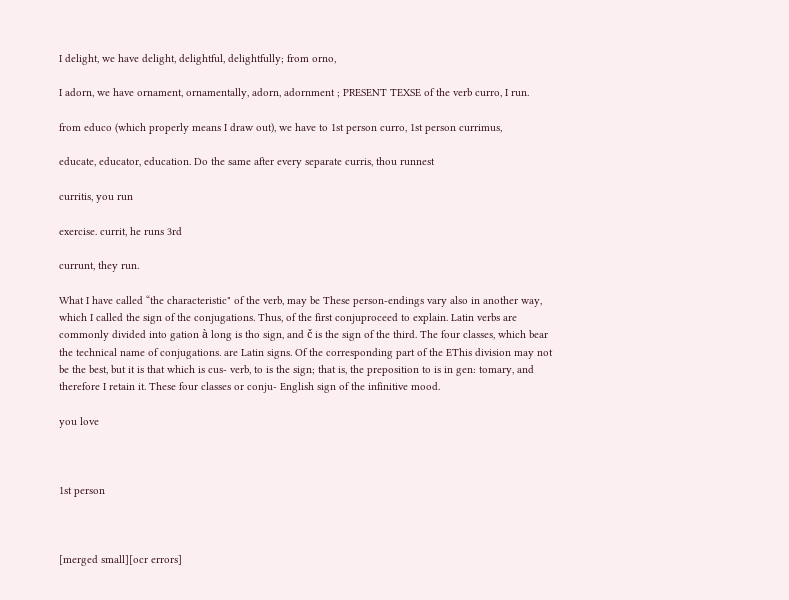I delight, we have delight, delightful, delightfully; from orno,

I adorn, we have ornament, ornamentally, adorn, adornment ; PRESENT TEXSE of the verb curro, I run.

from educo (which properly means I draw out), we have to 1st person curro, 1st person currimus,

educate, educator, education. Do the same after every separate curris, thou runnest

curritis, you run

exercise. currit, he runs 3rd

currunt, they run.

What I have called “the characteristic" of the verb, may be These person-endings vary also in another way, which I called the sign of the conjugations. Thus, of the first conjuproceed to explain. Latin verbs are commonly divided into gation à long is tho sign, and č is the sign of the third. The four classes, which bear the technical name of conjugations. are Latin signs. Of the corresponding part of the EThis division may not be the best, but it is that which is cus- verb, to is the sign; that is, the preposition to is in gen: tomary, and therefore I retain it. These four classes or conju- English sign of the infinitive mood.

you love



1st person



[merged small][ocr errors]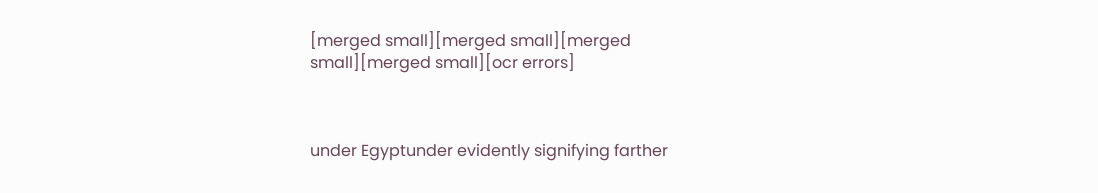[merged small][merged small][merged small][merged small][ocr errors]



under Egyptunder evidently signifying farther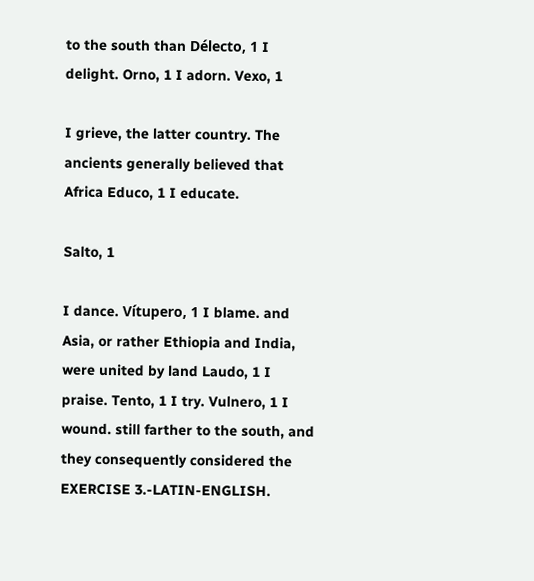to the south than Délecto, 1 I delight. Orno, 1 I adorn. Vexo, 1

I grieve, the latter country. The ancients generally believed that Africa Educo, 1 I educate.

Salto, 1

I dance. Vítupero, 1 I blame. and Asia, or rather Ethiopia and India, were united by land Laudo, 1 I praise. Tento, 1 I try. Vulnero, 1 I wound. still farther to the south, and they consequently considered the EXERCISE 3.-LATIN-ENGLISH.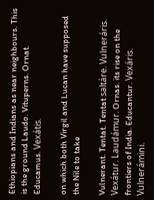Ethiopians and Indians as near neighbours. This is the ground Laudo. Vituperns. Ornat. Educamus. Vexátis.

on which both Virgil and Lucan have supposed the Nile to take

Vulnerant. Tentat. Tentat saltáre. Vulneráris. Vexátur. Laudámur. Ornas. its rise on the frontiers of India. Educantur. Vexáris. Vulnerámini.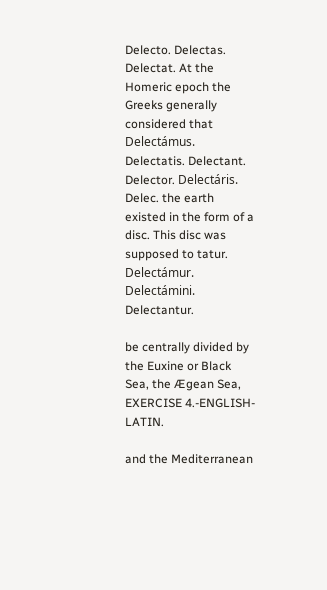Delecto. Delectas. Delectat. At the Homeric epoch the Greeks generally considered that Delectámus. Delectatis. Delectant. Delector. Delectáris. Delec. the earth existed in the form of a disc. This disc was supposed to tatur. Delectámur. Delectámini. Delectantur.

be centrally divided by the Euxine or Black Sea, the Ægean Sea, EXERCISE 4.-ENGLISH-LATIN.

and the Mediterranean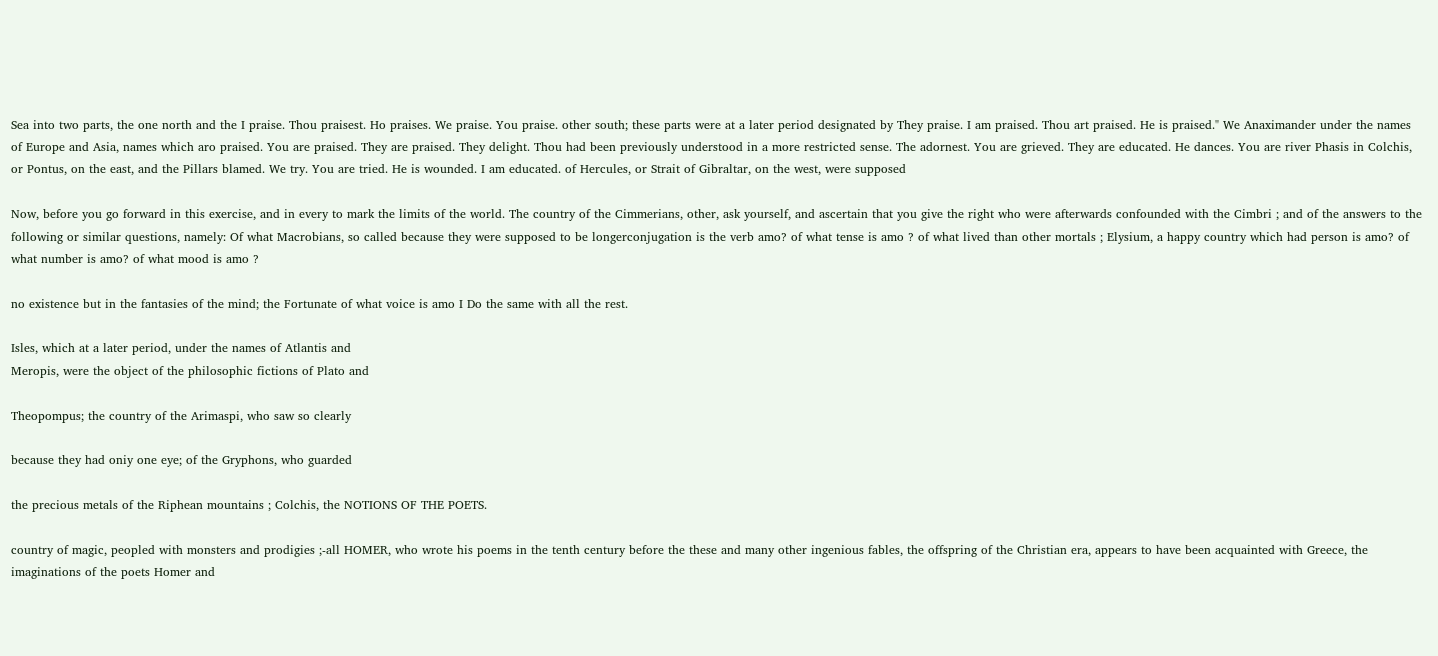Sea into two parts, the one north and the I praise. Thou praisest. Ho praises. We praise. You praise. other south; these parts were at a later period designated by They praise. I am praised. Thou art praised. He is praised." We Anaximander under the names of Europe and Asia, names which aro praised. You are praised. They are praised. They delight. Thou had been previously understood in a more restricted sense. The adornest. You are grieved. They are educated. He dances. You are river Phasis in Colchis, or Pontus, on the east, and the Pillars blamed. We try. You are tried. He is wounded. I am educated. of Hercules, or Strait of Gibraltar, on the west, were supposed

Now, before you go forward in this exercise, and in every to mark the limits of the world. The country of the Cimmerians, other, ask yourself, and ascertain that you give the right who were afterwards confounded with the Cimbri ; and of the answers to the following or similar questions, namely: Of what Macrobians, so called because they were supposed to be longerconjugation is the verb amo? of what tense is amo ? of what lived than other mortals ; Elysium, a happy country which had person is amo? of what number is amo? of what mood is amo ?

no existence but in the fantasies of the mind; the Fortunate of what voice is amo I Do the same with all the rest.

Isles, which at a later period, under the names of Atlantis and
Meropis, were the object of the philosophic fictions of Plato and

Theopompus; the country of the Arimaspi, who saw so clearly

because they had oniy one eye; of the Gryphons, who guarded

the precious metals of the Riphean mountains ; Colchis, the NOTIONS OF THE POETS.

country of magic, peopled with monsters and prodigies ;-all HOMER, who wrote his poems in the tenth century before the these and many other ingenious fables, the offspring of the Christian era, appears to have been acquainted with Greece, the imaginations of the poets Homer and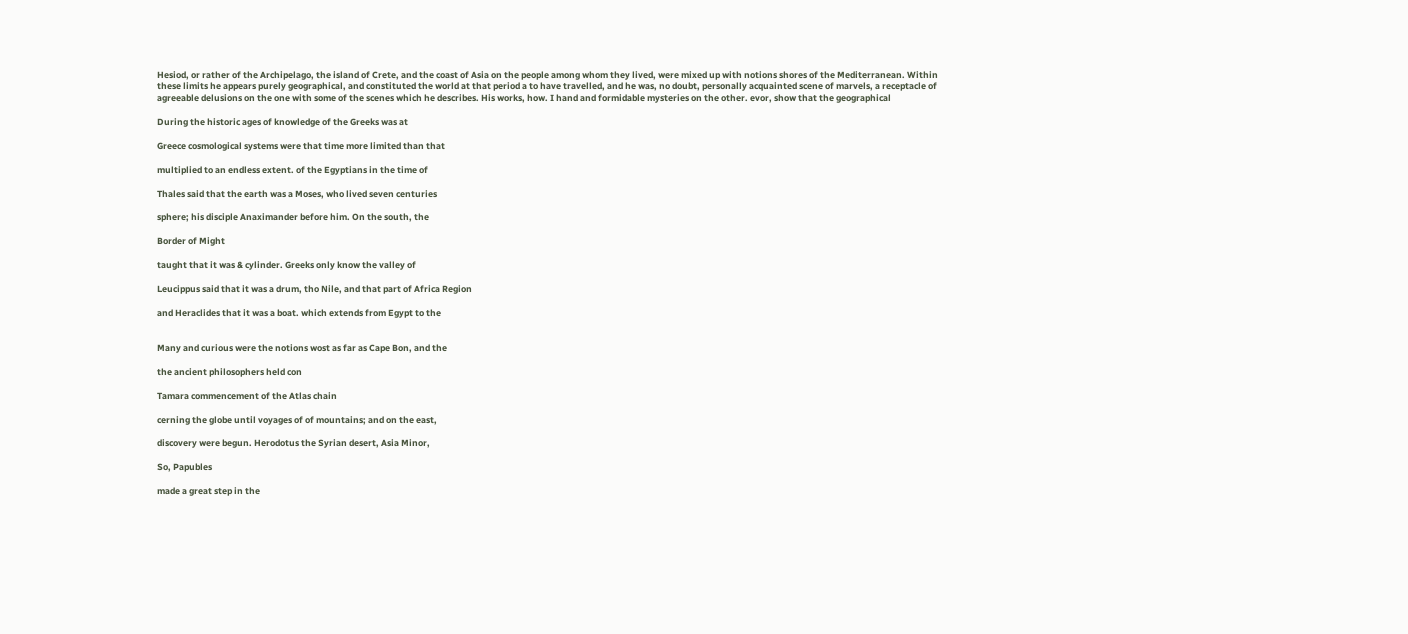Hesiod, or rather of the Archipelago, the island of Crete, and the coast of Asia on the people among whom they lived, were mixed up with notions shores of the Mediterranean. Within these limits he appears purely geographical, and constituted the world at that period a to have travelled, and he was, no doubt, personally acquainted scene of marvels, a receptacle of agreeable delusions on the one with some of the scenes which he describes. His works, how. I hand and formidable mysteries on the other. evor, show that the geographical

During the historic ages of knowledge of the Greeks was at

Greece cosmological systems were that time more limited than that

multiplied to an endless extent. of the Egyptians in the time of

Thales said that the earth was a Moses, who lived seven centuries

sphere; his disciple Anaximander before him. On the south, the

Border of Might

taught that it was & cylinder. Greeks only know the valley of

Leucippus said that it was a drum, tho Nile, and that part of Africa Region

and Heraclides that it was a boat. which extends from Egypt to the


Many and curious were the notions wost as far as Cape Bon, and the

the ancient philosophers held con

Tamara commencement of the Atlas chain

cerning the globe until voyages of of mountains; and on the east,

discovery were begun. Herodotus the Syrian desert, Asia Minor,

So, Papubles

made a great step in the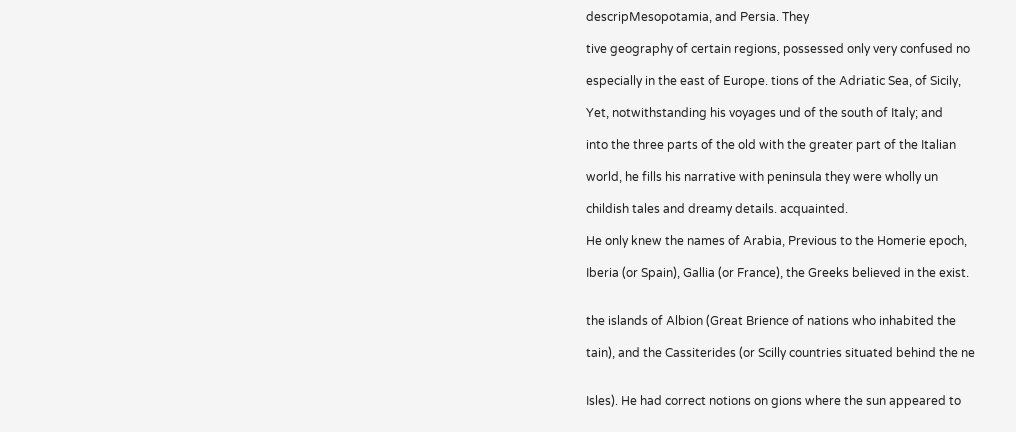descripMesopotamia, and Persia. They

tive geography of certain regions, possessed only very confused no

especially in the east of Europe. tions of the Adriatic Sea, of Sicily,

Yet, notwithstanding his voyages und of the south of Italy; and

into the three parts of the old with the greater part of the Italian

world, he fills his narrative with peninsula they were wholly un

childish tales and dreamy details. acquainted.

He only knew the names of Arabia, Previous to the Homerie epoch,

Iberia (or Spain), Gallia (or France), the Greeks believed in the exist.


the islands of Albion (Great Brience of nations who inhabited the

tain), and the Cassiterides (or Scilly countries situated behind the ne


Isles). He had correct notions on gions where the sun appeared to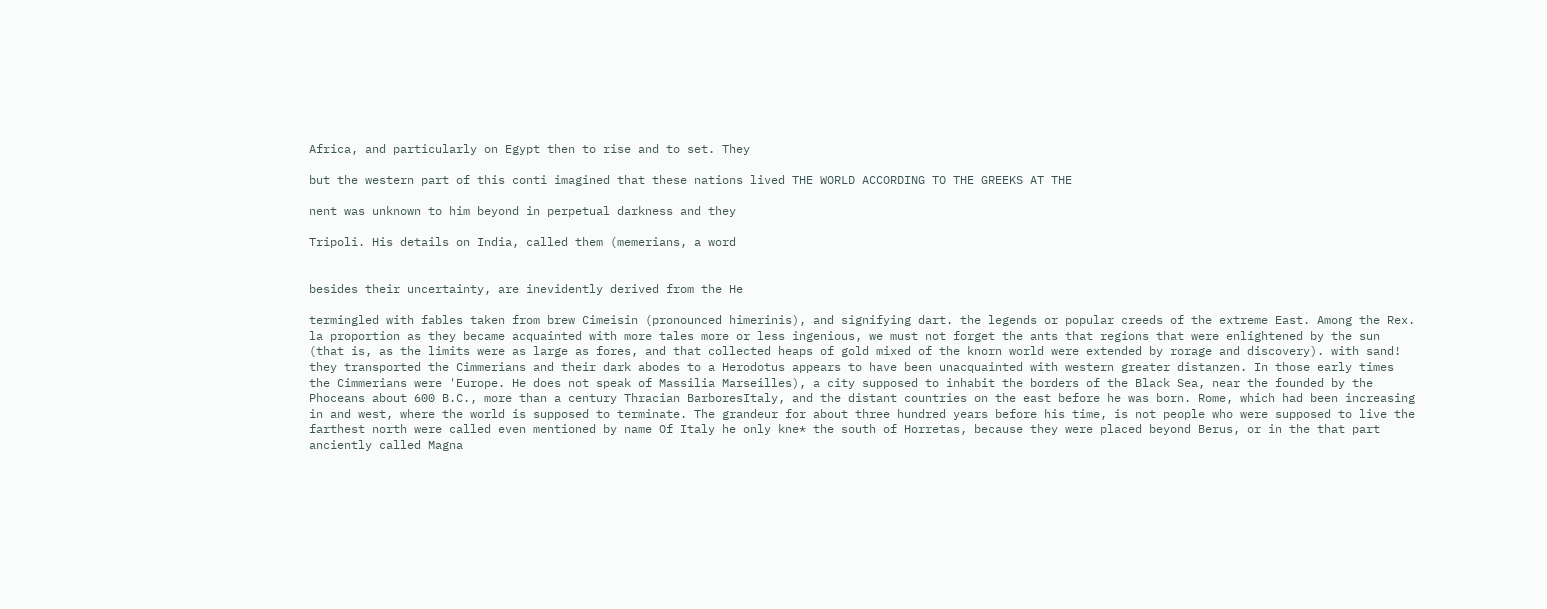Africa, and particularly on Egypt then to rise and to set. They

but the western part of this conti imagined that these nations lived THE WORLD ACCORDING TO THE GREEKS AT THE

nent was unknown to him beyond in perpetual darkness and they

Tripoli. His details on India, called them (memerians, a word


besides their uncertainty, are inevidently derived from the He

termingled with fables taken from brew Cimeisin (pronounced himerinis), and signifying dart. the legends or popular creeds of the extreme East. Among the Rex. la proportion as they became acquainted with more tales more or less ingenious, we must not forget the ants that regions that were enlightened by the sun (that is, as the limits were as large as fores, and that collected heaps of gold mixed of the knorn world were extended by rorage and discovery). with sand! they transported the Cimmerians and their dark abodes to a Herodotus appears to have been unacquainted with western greater distanzen. In those early times the Cimmerians were 'Europe. He does not speak of Massilia Marseilles), a city supposed to inhabit the borders of the Black Sea, near the founded by the Phoceans about 600 B.C., more than a century Thracian BarboresItaly, and the distant countries on the east before he was born. Rome, which had been increasing in and west, where the world is supposed to terminate. The grandeur for about three hundred years before his time, is not people who were supposed to live the farthest north were called even mentioned by name Of Italy he only kne* the south of Horretas, because they were placed beyond Berus, or in the that part anciently called Magna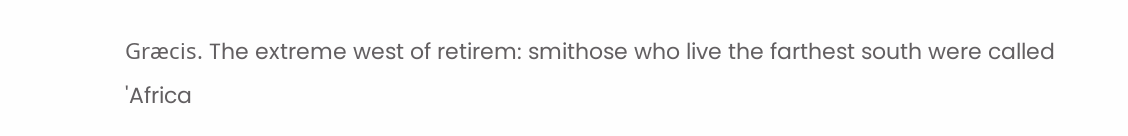Græcis. The extreme west of retirem: smithose who live the farthest south were called 'Africa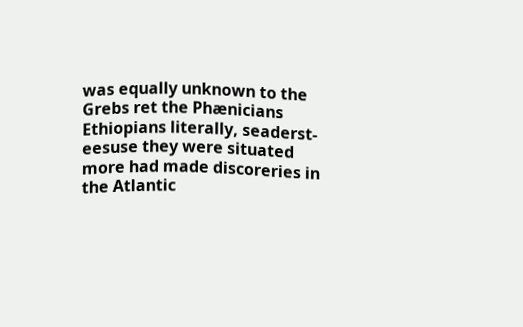was equally unknown to the Grebs ret the Phænicians Ethiopians literally, seaderst- eesuse they were situated more had made discoreries in the Atlantic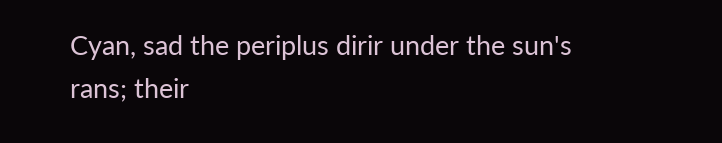Cyan, sad the periplus dirir under the sun's rans; their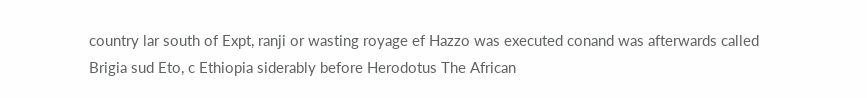country lar south of Expt, ranji or wasting royage ef Hazzo was executed conand was afterwards called Brigia sud Eto, c Ethiopia siderably before Herodotus The African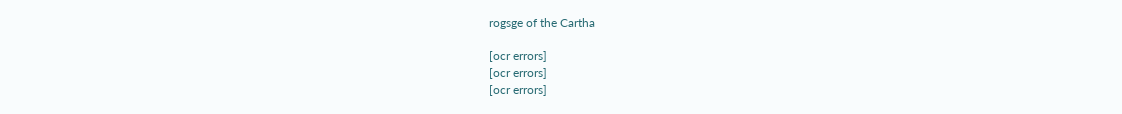rogsge of the Cartha

[ocr errors]
[ocr errors]
[ocr errors]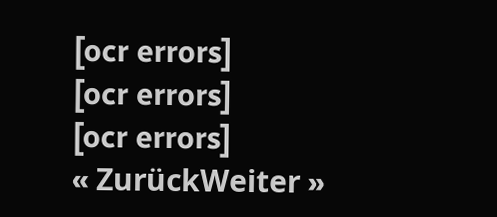[ocr errors]
[ocr errors]
[ocr errors]
« ZurückWeiter »